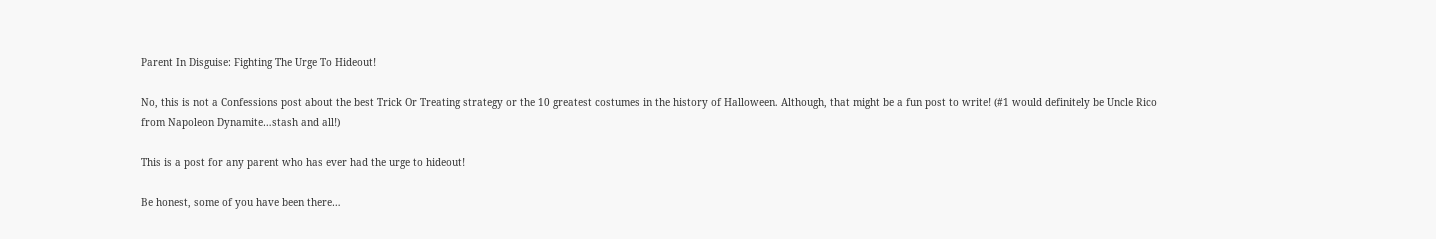Parent In Disguise: Fighting The Urge To Hideout!

No, this is not a Confessions post about the best Trick Or Treating strategy or the 10 greatest costumes in the history of Halloween. Although, that might be a fun post to write! (#1 would definitely be Uncle Rico from Napoleon Dynamite…stash and all!)

This is a post for any parent who has ever had the urge to hideout!

Be honest, some of you have been there…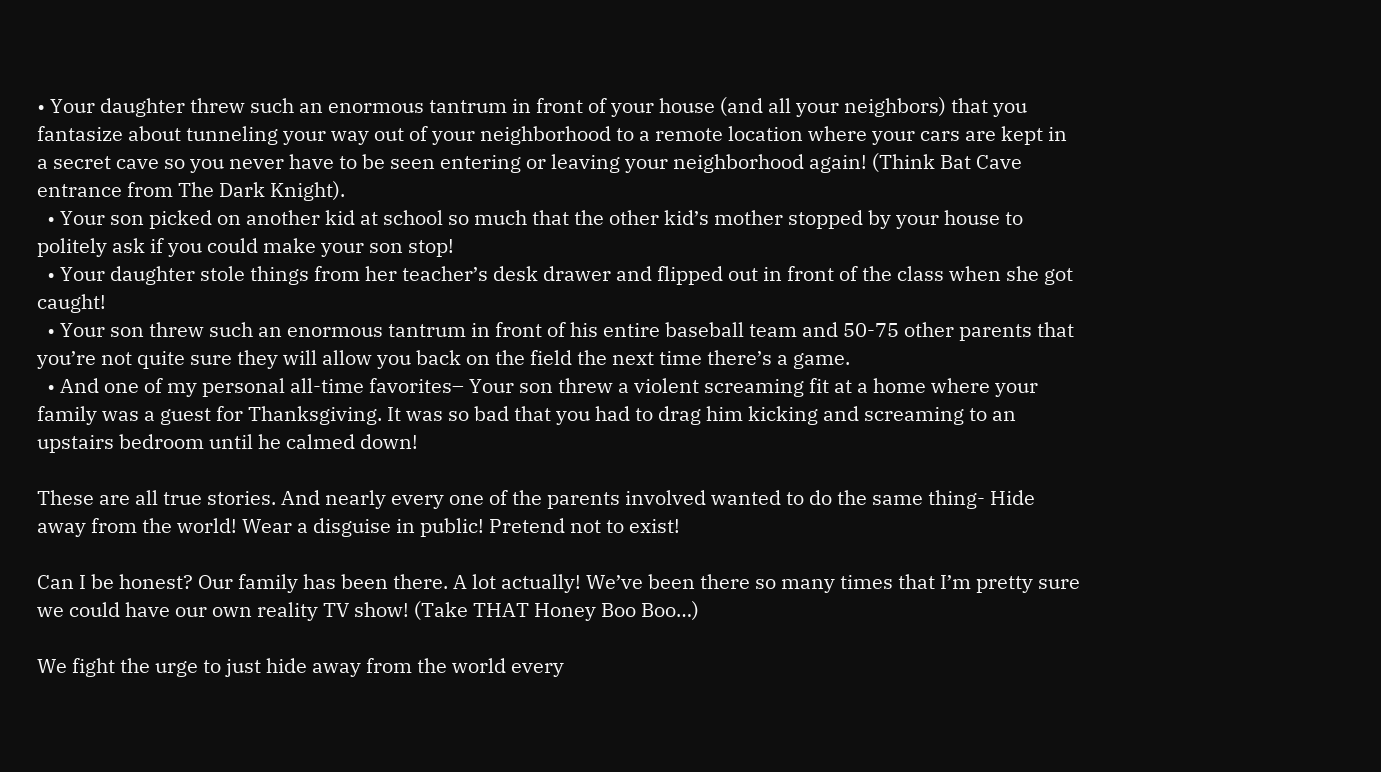• Your daughter threw such an enormous tantrum in front of your house (and all your neighbors) that you fantasize about tunneling your way out of your neighborhood to a remote location where your cars are kept in a secret cave so you never have to be seen entering or leaving your neighborhood again! (Think Bat Cave entrance from The Dark Knight).
  • Your son picked on another kid at school so much that the other kid’s mother stopped by your house to politely ask if you could make your son stop!
  • Your daughter stole things from her teacher’s desk drawer and flipped out in front of the class when she got caught!
  • Your son threw such an enormous tantrum in front of his entire baseball team and 50-75 other parents that you’re not quite sure they will allow you back on the field the next time there’s a game.
  • And one of my personal all-time favorites– Your son threw a violent screaming fit at a home where your family was a guest for Thanksgiving. It was so bad that you had to drag him kicking and screaming to an upstairs bedroom until he calmed down!

These are all true stories. And nearly every one of the parents involved wanted to do the same thing- Hide away from the world! Wear a disguise in public! Pretend not to exist!

Can I be honest? Our family has been there. A lot actually! We’ve been there so many times that I’m pretty sure we could have our own reality TV show! (Take THAT Honey Boo Boo…)

We fight the urge to just hide away from the world every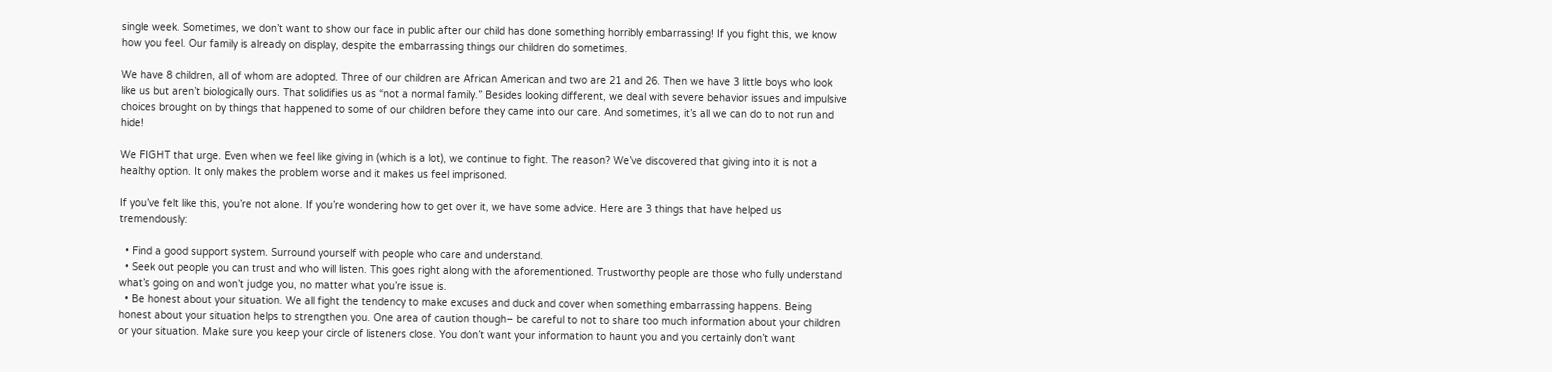single week. Sometimes, we don’t want to show our face in public after our child has done something horribly embarrassing! If you fight this, we know how you feel. Our family is already on display, despite the embarrassing things our children do sometimes.

We have 8 children, all of whom are adopted. Three of our children are African American and two are 21 and 26. Then we have 3 little boys who look like us but aren’t biologically ours. That solidifies us as “not a normal family.” Besides looking different, we deal with severe behavior issues and impulsive choices brought on by things that happened to some of our children before they came into our care. And sometimes, it’s all we can do to not run and hide!

We FIGHT that urge. Even when we feel like giving in (which is a lot), we continue to fight. The reason? We’ve discovered that giving into it is not a healthy option. It only makes the problem worse and it makes us feel imprisoned.

If you’ve felt like this, you’re not alone. If you’re wondering how to get over it, we have some advice. Here are 3 things that have helped us tremendously:

  • Find a good support system. Surround yourself with people who care and understand.
  • Seek out people you can trust and who will listen. This goes right along with the aforementioned. Trustworthy people are those who fully understand what’s going on and won’t judge you, no matter what you’re issue is.
  • Be honest about your situation. We all fight the tendency to make excuses and duck and cover when something embarrassing happens. Being honest about your situation helps to strengthen you. One area of caution though– be careful to not to share too much information about your children or your situation. Make sure you keep your circle of listeners close. You don’t want your information to haunt you and you certainly don’t want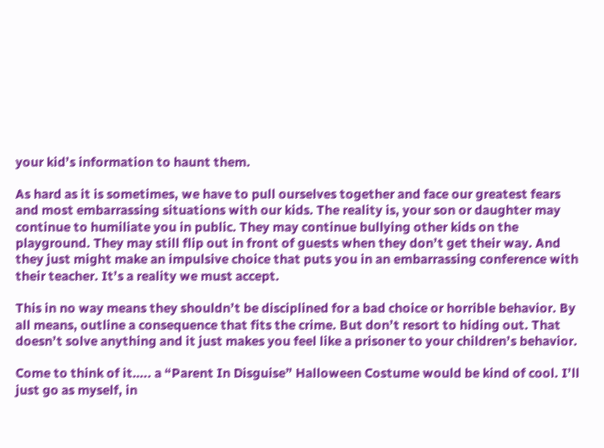your kid’s information to haunt them.

As hard as it is sometimes, we have to pull ourselves together and face our greatest fears and most embarrassing situations with our kids. The reality is, your son or daughter may continue to humiliate you in public. They may continue bullying other kids on the playground. They may still flip out in front of guests when they don’t get their way. And they just might make an impulsive choice that puts you in an embarrassing conference with their teacher. It’s a reality we must accept.

This in no way means they shouldn’t be disciplined for a bad choice or horrible behavior. By all means, outline a consequence that fits the crime. But don’t resort to hiding out. That doesn’t solve anything and it just makes you feel like a prisoner to your children’s behavior.

Come to think of it….. a “Parent In Disguise” Halloween Costume would be kind of cool. I’ll just go as myself, in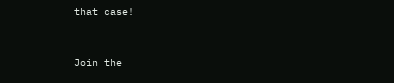that case!


Join the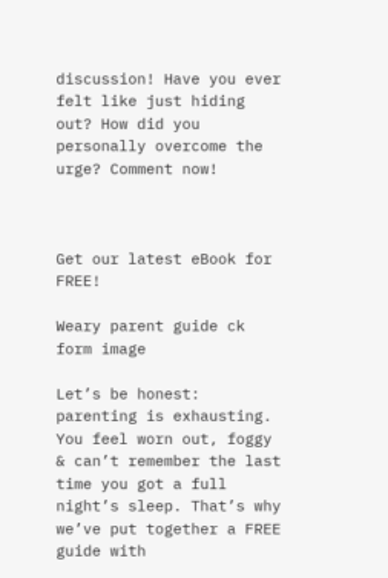discussion! Have you ever felt like just hiding out? How did you personally overcome the urge? Comment now!



Get our latest eBook for FREE!

Weary parent guide ck form image

Let’s be honest: parenting is exhausting. You feel worn out, foggy & can’t remember the last time you got a full night’s sleep. That’s why we’ve put together a FREE guide with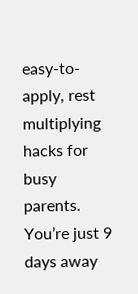easy-to-apply, rest multiplying hacks for busy parents. You’re just 9 days away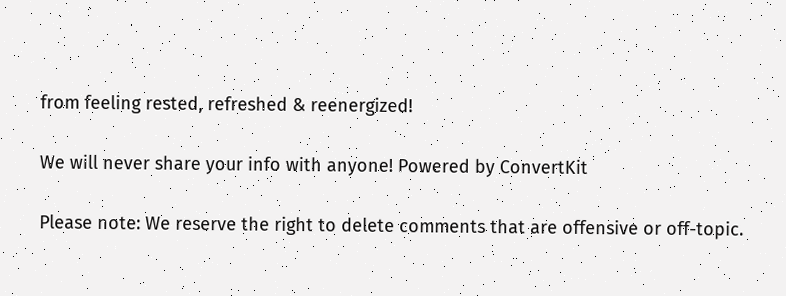from feeling rested, refreshed & reenergized!

We will never share your info with anyone! Powered by ConvertKit

Please note: We reserve the right to delete comments that are offensive or off-topic.